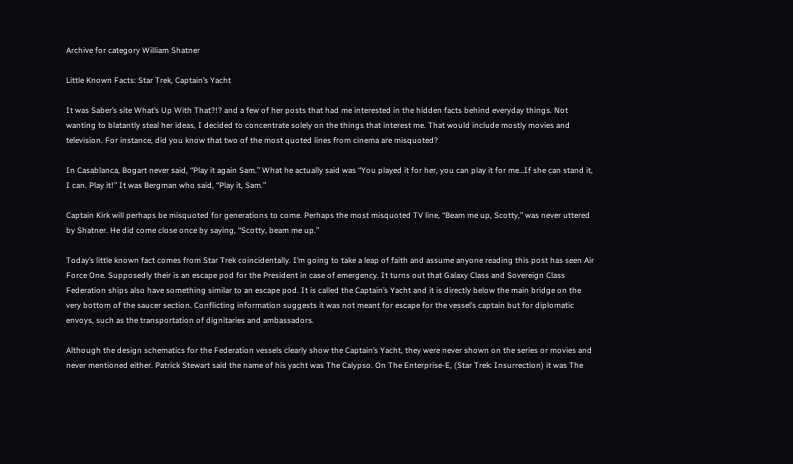Archive for category William Shatner

Little Known Facts: Star Trek, Captain’s Yacht

It was Saber’s site What’s Up With That?!? and a few of her posts that had me interested in the hidden facts behind everyday things. Not wanting to blatantly steal her ideas, I decided to concentrate solely on the things that interest me. That would include mostly movies and television. For instance, did you know that two of the most quoted lines from cinema are misquoted?

In Casablanca, Bogart never said, “Play it again Sam.” What he actually said was “You played it for her, you can play it for me…If she can stand it, I can. Play it!” It was Bergman who said, “Play it, Sam.”

Captain Kirk will perhaps be misquoted for generations to come. Perhaps the most misquoted TV line, “Beam me up, Scotty,” was never uttered by Shatner. He did come close once by saying, “Scotty, beam me up.”

Today’s little known fact comes from Star Trek coincidentally. I’m going to take a leap of faith and assume anyone reading this post has seen Air Force One. Supposedly their is an escape pod for the President in case of emergency. It turns out that Galaxy Class and Sovereign Class Federation ships also have something similar to an escape pod. It is called the Captain’s Yacht and it is directly below the main bridge on the very bottom of the saucer section. Conflicting information suggests it was not meant for escape for the vessel’s captain but for diplomatic envoys, such as the transportation of dignitaries and ambassadors.

Although the design schematics for the Federation vessels clearly show the Captain’s Yacht, they were never shown on the series or movies and never mentioned either. Patrick Stewart said the name of his yacht was The Calypso. On The Enterprise-E, (Star Trek: Insurrection) it was The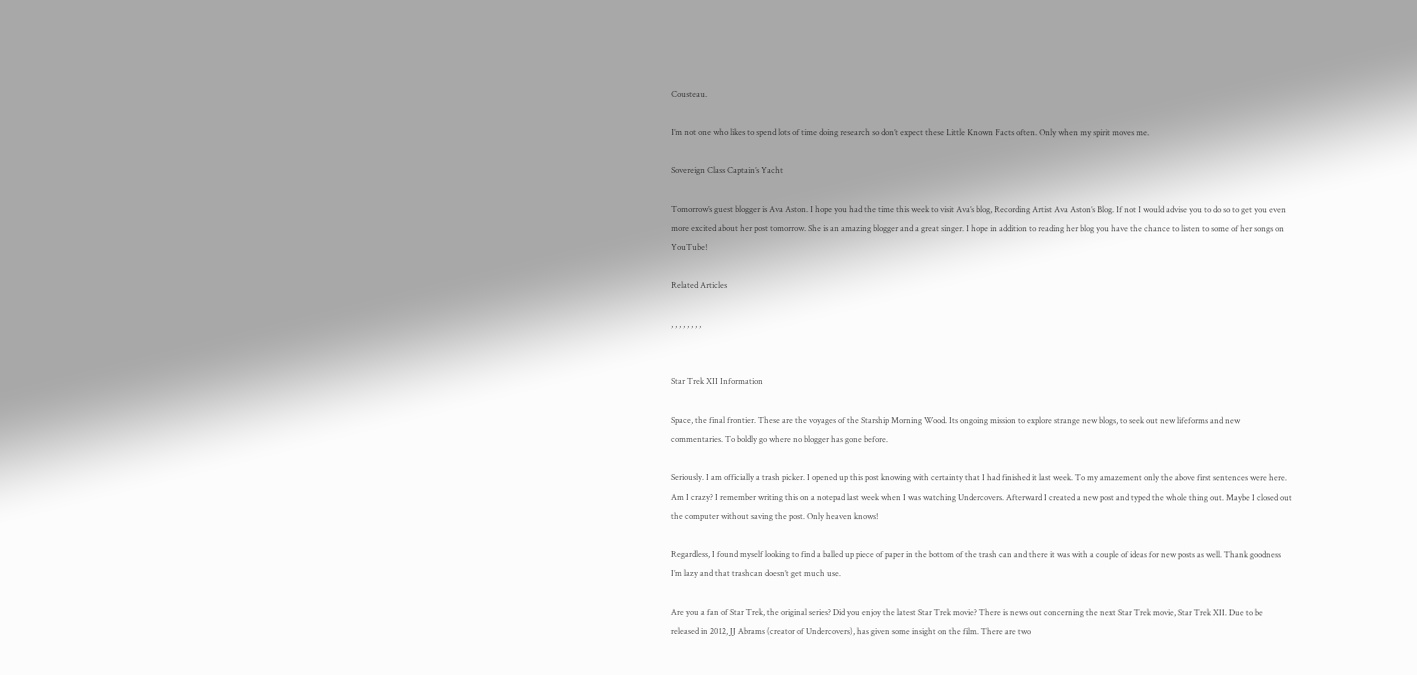Cousteau.

I’m not one who likes to spend lots of time doing research so don’t expect these Little Known Facts often. Only when my spirit moves me.

Sovereign Class Captain’s Yacht

Tomorrow’s guest blogger is Ava Aston. I hope you had the time this week to visit Ava’s blog, Recording Artist Ava Aston’s Blog. If not I would advise you to do so to get you even more excited about her post tomorrow. She is an amazing blogger and a great singer. I hope in addition to reading her blog you have the chance to listen to some of her songs on YouTube!

Related Articles

, , , , , , , ,


Star Trek XII Information

Space, the final frontier. These are the voyages of the Starship Morning Wood. Its ongoing mission to explore strange new blogs, to seek out new lifeforms and new commentaries. To boldly go where no blogger has gone before.

Seriously. I am officially a trash picker. I opened up this post knowing with certainty that I had finished it last week. To my amazement only the above first sentences were here. Am I crazy? I remember writing this on a notepad last week when I was watching Undercovers. Afterward I created a new post and typed the whole thing out. Maybe I closed out the computer without saving the post. Only heaven knows!

Regardless, I found myself looking to find a balled up piece of paper in the bottom of the trash can and there it was with a couple of ideas for new posts as well. Thank goodness I’m lazy and that trashcan doesn’t get much use.

Are you a fan of Star Trek, the original series? Did you enjoy the latest Star Trek movie? There is news out concerning the next Star Trek movie, Star Trek XII. Due to be released in 2012, JJ Abrams (creator of Undercovers), has given some insight on the film. There are two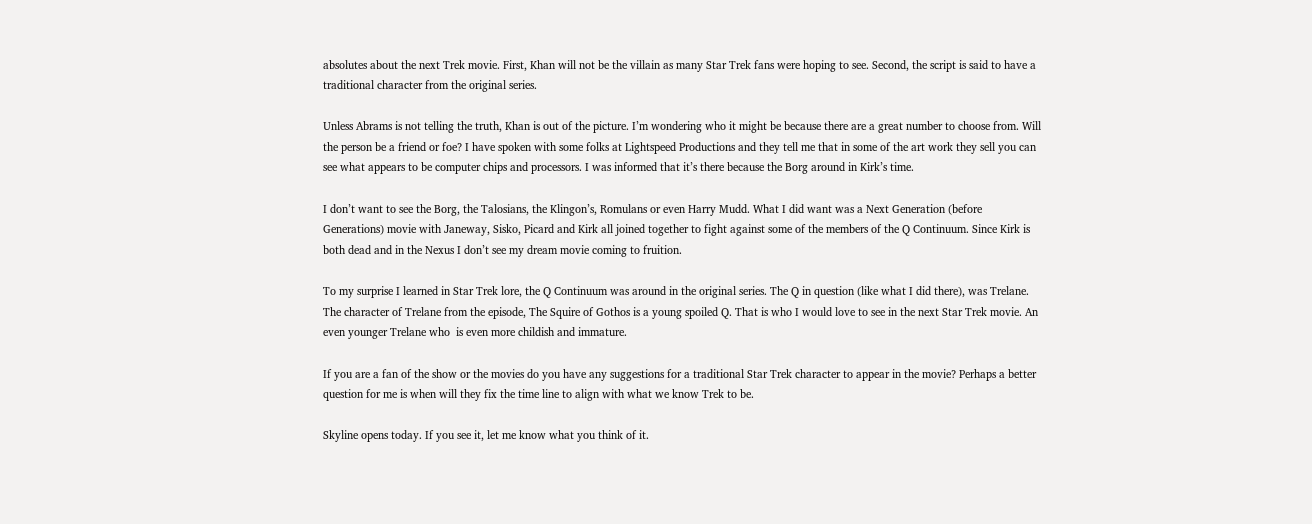absolutes about the next Trek movie. First, Khan will not be the villain as many Star Trek fans were hoping to see. Second, the script is said to have a traditional character from the original series.

Unless Abrams is not telling the truth, Khan is out of the picture. I’m wondering who it might be because there are a great number to choose from. Will the person be a friend or foe? I have spoken with some folks at Lightspeed Productions and they tell me that in some of the art work they sell you can see what appears to be computer chips and processors. I was informed that it’s there because the Borg around in Kirk’s time.

I don’t want to see the Borg, the Talosians, the Klingon’s, Romulans or even Harry Mudd. What I did want was a Next Generation (before Generations) movie with Janeway, Sisko, Picard and Kirk all joined together to fight against some of the members of the Q Continuum. Since Kirk is both dead and in the Nexus I don’t see my dream movie coming to fruition.

To my surprise I learned in Star Trek lore, the Q Continuum was around in the original series. The Q in question (like what I did there), was Trelane. The character of Trelane from the episode, The Squire of Gothos is a young spoiled Q. That is who I would love to see in the next Star Trek movie. An even younger Trelane who  is even more childish and immature.

If you are a fan of the show or the movies do you have any suggestions for a traditional Star Trek character to appear in the movie? Perhaps a better question for me is when will they fix the time line to align with what we know Trek to be.

Skyline opens today. If you see it, let me know what you think of it.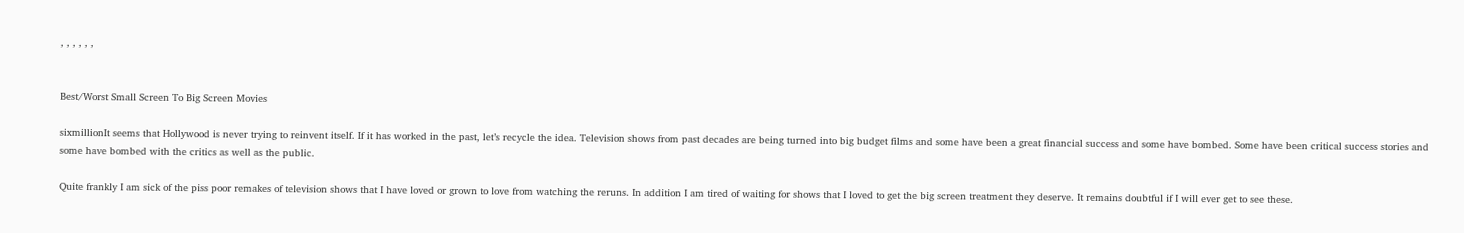, , , , , ,


Best/Worst Small Screen To Big Screen Movies

sixmillionIt seems that Hollywood is never trying to reinvent itself. If it has worked in the past, let’s recycle the idea. Television shows from past decades are being turned into big budget films and some have been a great financial success and some have bombed. Some have been critical success stories and some have bombed with the critics as well as the public.

Quite frankly I am sick of the piss poor remakes of television shows that I have loved or grown to love from watching the reruns. In addition I am tired of waiting for shows that I loved to get the big screen treatment they deserve. It remains doubtful if I will ever get to see these.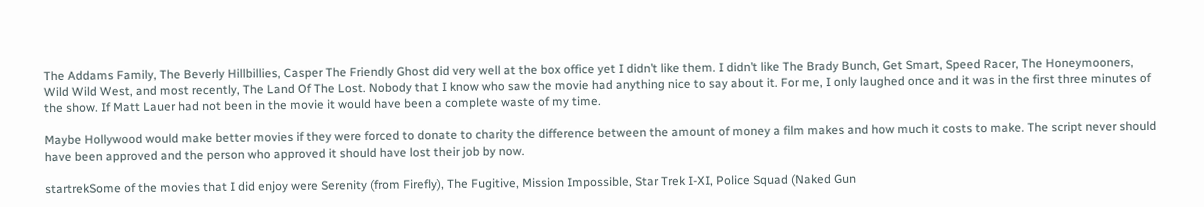The Addams Family, The Beverly Hillbillies, Casper The Friendly Ghost did very well at the box office yet I didn’t like them. I didn’t like The Brady Bunch, Get Smart, Speed Racer, The Honeymooners, Wild Wild West, and most recently, The Land Of The Lost. Nobody that I know who saw the movie had anything nice to say about it. For me, I only laughed once and it was in the first three minutes of the show. If Matt Lauer had not been in the movie it would have been a complete waste of my time.

Maybe Hollywood would make better movies if they were forced to donate to charity the difference between the amount of money a film makes and how much it costs to make. The script never should have been approved and the person who approved it should have lost their job by now.

startrekSome of the movies that I did enjoy were Serenity (from Firefly), The Fugitive, Mission Impossible, Star Trek I-XI, Police Squad (Naked Gun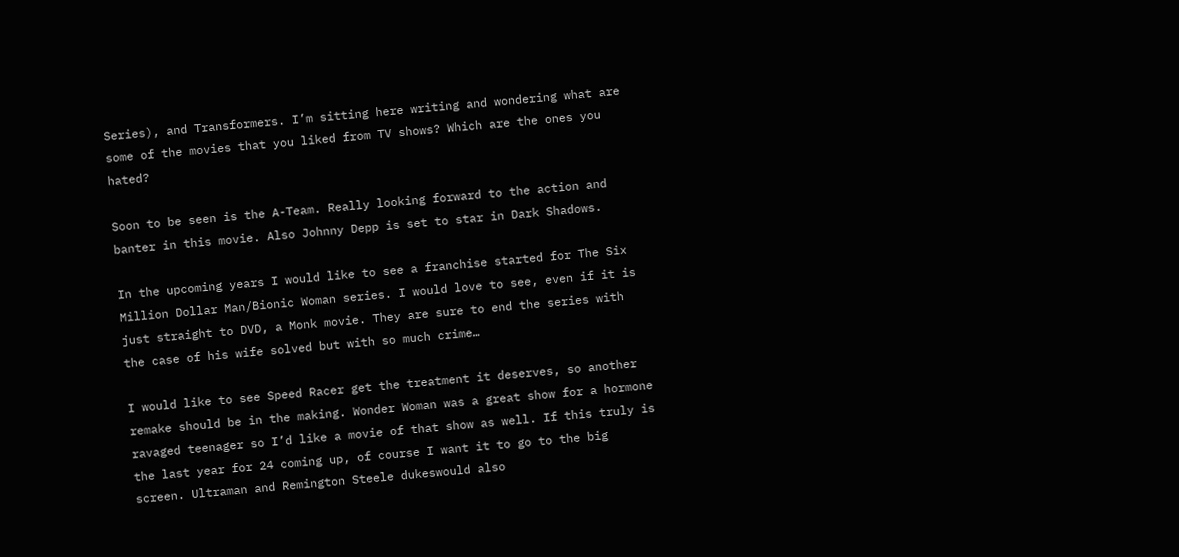Series), and Transformers. I’m sitting here writing and wondering what are some of the movies that you liked from TV shows? Which are the ones you hated?

Soon to be seen is the A-Team. Really looking forward to the action and banter in this movie. Also Johnny Depp is set to star in Dark Shadows.

In the upcoming years I would like to see a franchise started for The Six Million Dollar Man/Bionic Woman series. I would love to see, even if it is just straight to DVD, a Monk movie. They are sure to end the series with the case of his wife solved but with so much crime…

I would like to see Speed Racer get the treatment it deserves, so another remake should be in the making. Wonder Woman was a great show for a hormone ravaged teenager so I’d like a movie of that show as well. If this truly is the last year for 24 coming up, of course I want it to go to the big screen. Ultraman and Remington Steele dukeswould also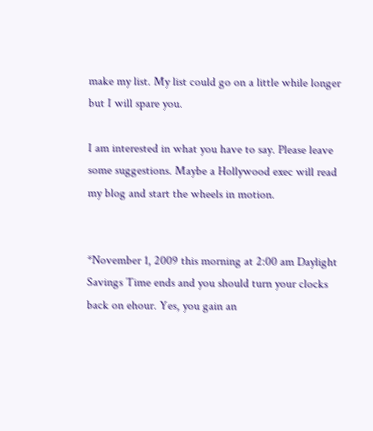make my list. My list could go on a little while longer but I will spare you.

I am interested in what you have to say. Please leave some suggestions. Maybe a Hollywood exec will read my blog and start the wheels in motion.


*November 1, 2009 this morning at 2:00 am Daylight Savings Time ends and you should turn your clocks back on ehour. Yes, you gain an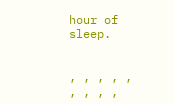hour of sleep.


, , , , , , , , ,